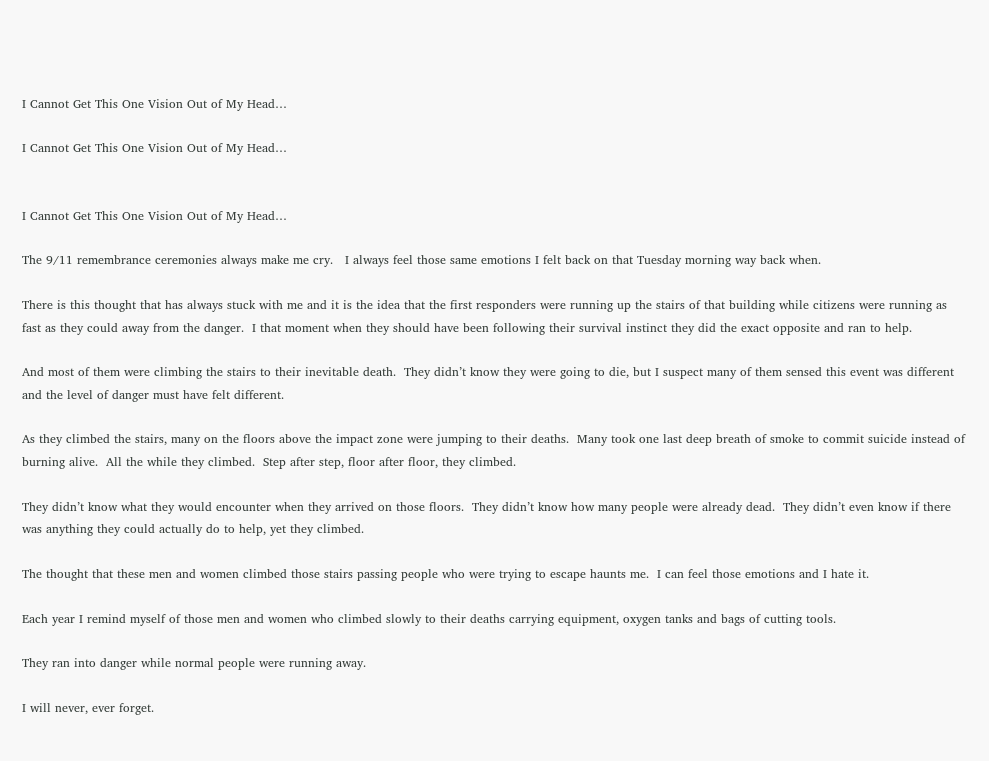I Cannot Get This One Vision Out of My Head…

I Cannot Get This One Vision Out of My Head…


I Cannot Get This One Vision Out of My Head…

The 9/11 remembrance ceremonies always make me cry.   I always feel those same emotions I felt back on that Tuesday morning way back when.

There is this thought that has always stuck with me and it is the idea that the first responders were running up the stairs of that building while citizens were running as fast as they could away from the danger.  I that moment when they should have been following their survival instinct they did the exact opposite and ran to help.

And most of them were climbing the stairs to their inevitable death.  They didn’t know they were going to die, but I suspect many of them sensed this event was different and the level of danger must have felt different.

As they climbed the stairs, many on the floors above the impact zone were jumping to their deaths.  Many took one last deep breath of smoke to commit suicide instead of burning alive.  All the while they climbed.  Step after step, floor after floor, they climbed.

They didn’t know what they would encounter when they arrived on those floors.  They didn’t know how many people were already dead.  They didn’t even know if there was anything they could actually do to help, yet they climbed.

The thought that these men and women climbed those stairs passing people who were trying to escape haunts me.  I can feel those emotions and I hate it.

Each year I remind myself of those men and women who climbed slowly to their deaths carrying equipment, oxygen tanks and bags of cutting tools.

They ran into danger while normal people were running away.

I will never, ever forget.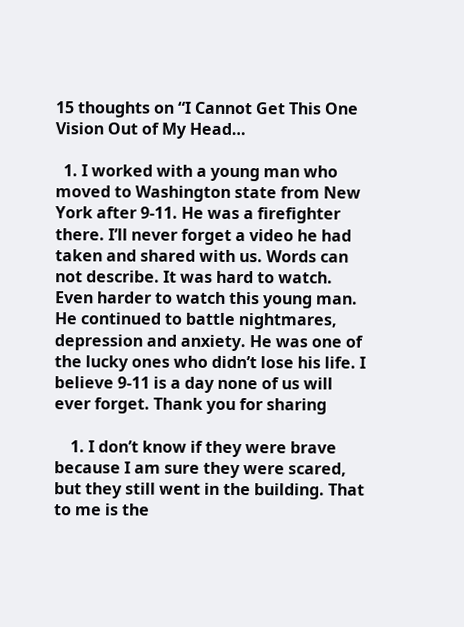15 thoughts on “I Cannot Get This One Vision Out of My Head…

  1. I worked with a young man who moved to Washington state from New York after 9-11. He was a firefighter there. I’ll never forget a video he had taken and shared with us. Words can not describe. It was hard to watch. Even harder to watch this young man. He continued to battle nightmares, depression and anxiety. He was one of the lucky ones who didn’t lose his life. I believe 9-11 is a day none of us will ever forget. Thank you for sharing

    1. I don’t know if they were brave because I am sure they were scared, but they still went in the building. That to me is the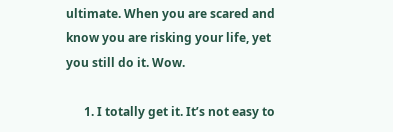ultimate. When you are scared and know you are risking your life, yet you still do it. Wow.

      1. I totally get it. It’s not easy to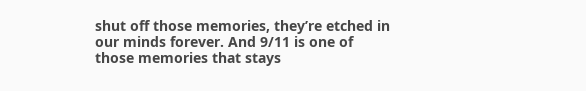shut off those memories, they’re etched in our minds forever. And 9/11 is one of those memories that stays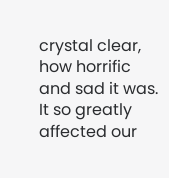crystal clear, how horrific and sad it was. It so greatly affected our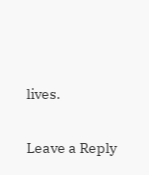lives.

Leave a Reply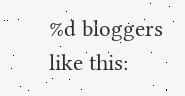%d bloggers like this: